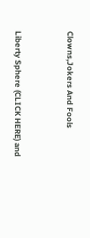Clowns,Jokers And Fools


Liberty Sphere (CLICK HERE) and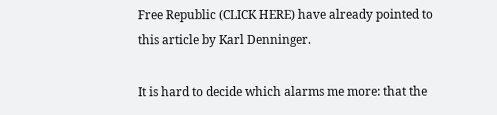Free Republic (CLICK HERE) have already pointed to this article by Karl Denninger.

It is hard to decide which alarms me more: that the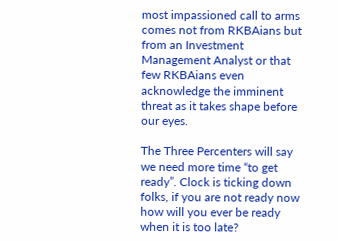most impassioned call to arms comes not from RKBAians but from an Investment Management Analyst or that few RKBAians even acknowledge the imminent threat as it takes shape before our eyes.

The Three Percenters will say we need more time “to get ready”. Clock is ticking down folks, if you are not ready now how will you ever be ready when it is too late?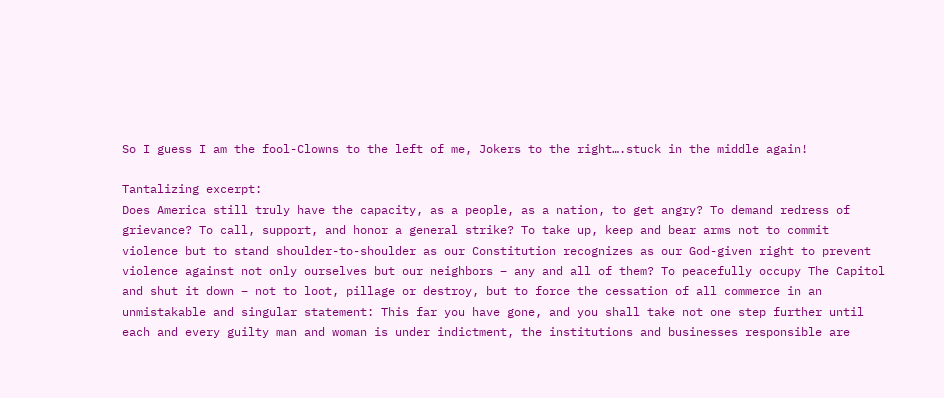So I guess I am the fool-Clowns to the left of me, Jokers to the right….stuck in the middle again!

Tantalizing excerpt:
Does America still truly have the capacity, as a people, as a nation, to get angry? To demand redress of grievance? To call, support, and honor a general strike? To take up, keep and bear arms not to commit violence but to stand shoulder-to-shoulder as our Constitution recognizes as our God-given right to prevent violence against not only ourselves but our neighbors – any and all of them? To peacefully occupy The Capitol and shut it down – not to loot, pillage or destroy, but to force the cessation of all commerce in an unmistakable and singular statement: This far you have gone, and you shall take not one step further until each and every guilty man and woman is under indictment, the institutions and businesses responsible are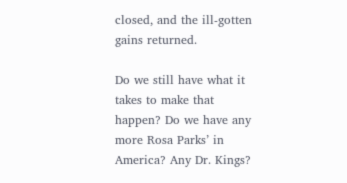closed, and the ill-gotten gains returned.

Do we still have what it takes to make that happen? Do we have any more Rosa Parks’ in America? Any Dr. Kings?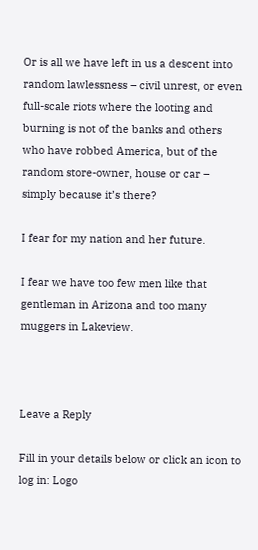Or is all we have left in us a descent into random lawlessness – civil unrest, or even full-scale riots where the looting and burning is not of the banks and others who have robbed America, but of the random store-owner, house or car – simply because it’s there?

I fear for my nation and her future.

I fear we have too few men like that gentleman in Arizona and too many muggers in Lakeview.



Leave a Reply

Fill in your details below or click an icon to log in: Logo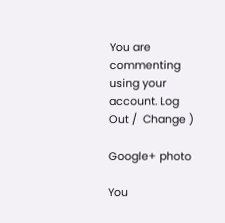You are commenting using your account. Log Out /  Change )

Google+ photo

You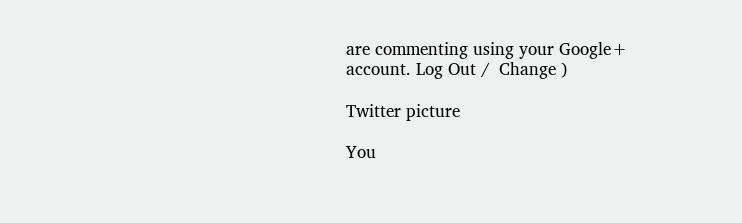are commenting using your Google+ account. Log Out /  Change )

Twitter picture

You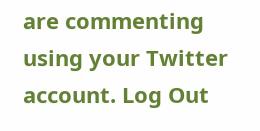are commenting using your Twitter account. Log Out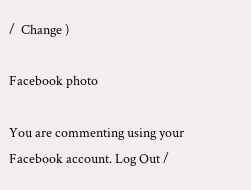/  Change )

Facebook photo

You are commenting using your Facebook account. Log Out /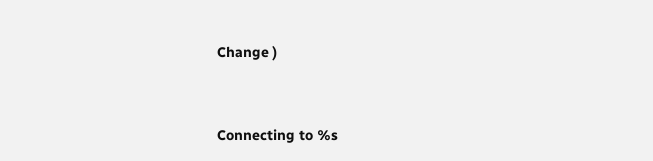Change )


Connecting to %s